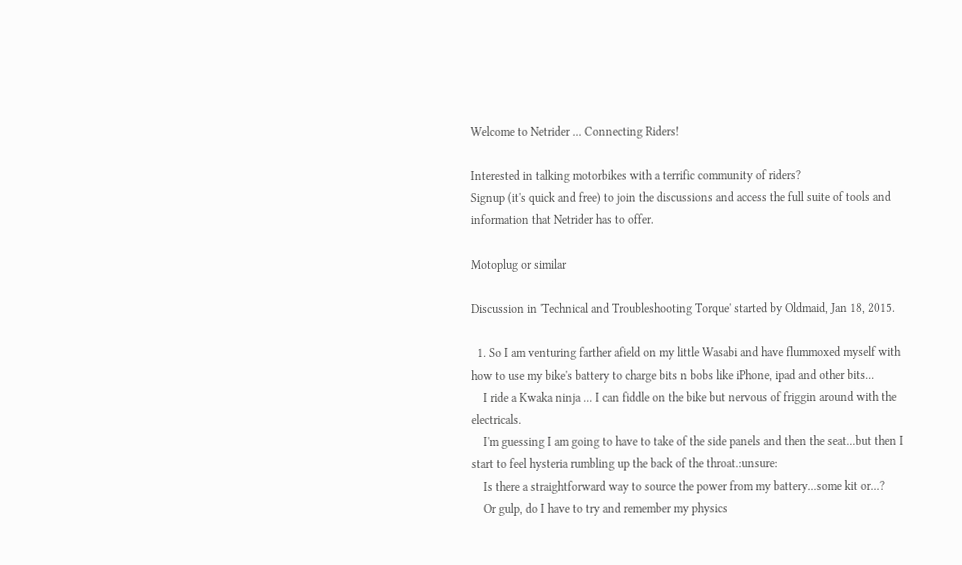Welcome to Netrider ... Connecting Riders!

Interested in talking motorbikes with a terrific community of riders?
Signup (it's quick and free) to join the discussions and access the full suite of tools and information that Netrider has to offer.

Motoplug or similar

Discussion in 'Technical and Troubleshooting Torque' started by Oldmaid, Jan 18, 2015.

  1. So I am venturing farther afield on my little Wasabi and have flummoxed myself with how to use my bike's battery to charge bits n bobs like iPhone, ipad and other bits...
    I ride a Kwaka ninja ... I can fiddle on the bike but nervous of friggin around with the electricals.
    I'm guessing I am going to have to take of the side panels and then the seat...but then I start to feel hysteria rumbling up the back of the throat.:unsure:
    Is there a straightforward way to source the power from my battery...some kit or...?
    Or gulp, do I have to try and remember my physics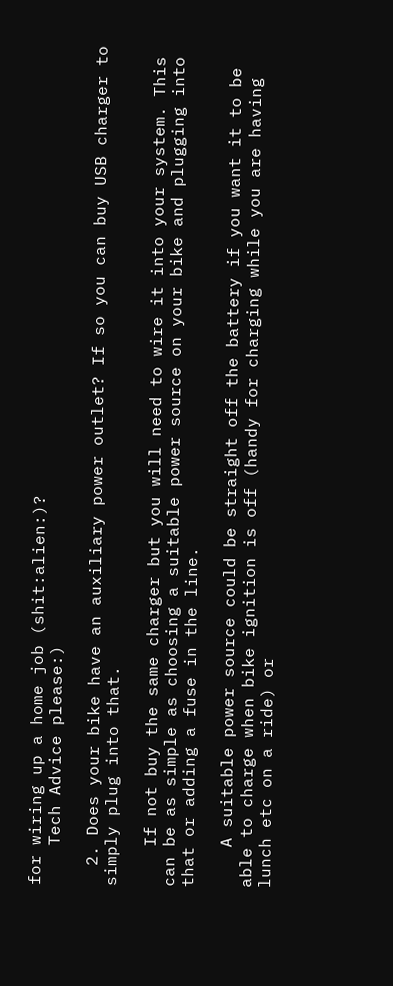for wiring up a home job (shit:alien:)?
    Tech Advice please:)

  2. Does your bike have an auxiliary power outlet? If so you can buy USB charger to simply plug into that.

    If not buy the same charger but you will need to wire it into your system. This can be as simple as choosing a suitable power source on your bike and plugging into that or adding a fuse in the line.

    A suitable power source could be straight off the battery if you want it to be able to charge when bike ignition is off (handy for charging while you are having lunch etc on a ride) or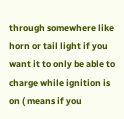through somewhere like horn or tail light if you want it to only be able to charge while ignition is on ( means if you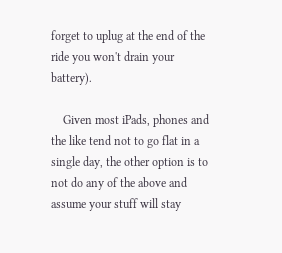forget to uplug at the end of the ride you won't drain your battery).

    Given most iPads, phones and the like tend not to go flat in a single day, the other option is to not do any of the above and assume your stuff will stay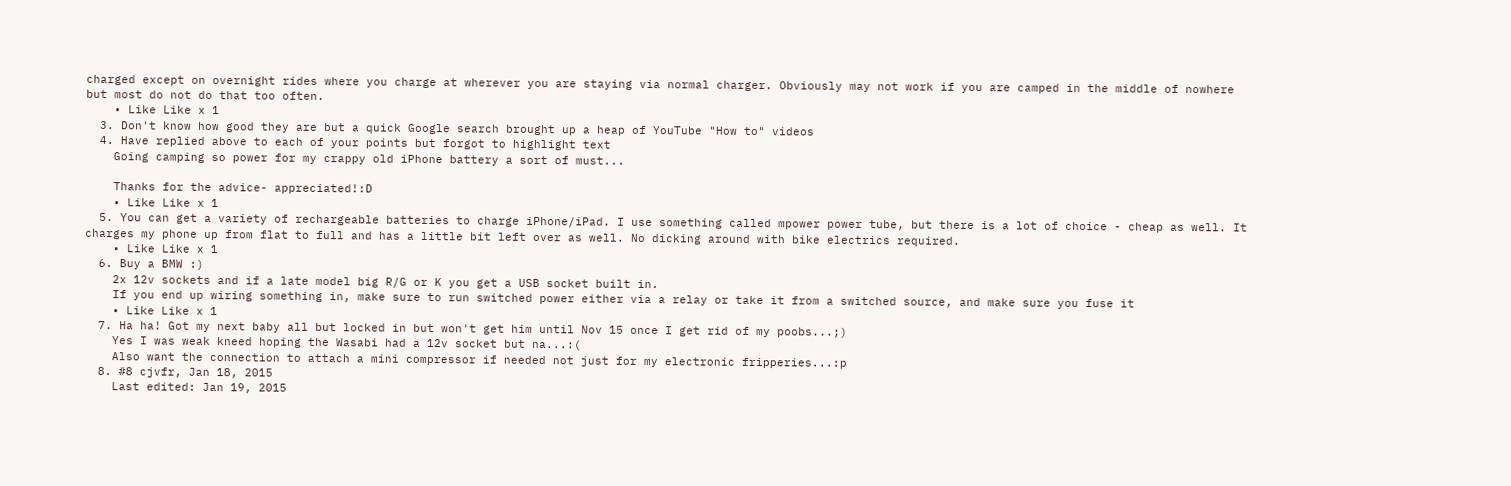charged except on overnight rides where you charge at wherever you are staying via normal charger. Obviously may not work if you are camped in the middle of nowhere but most do not do that too often.
    • Like Like x 1
  3. Don't know how good they are but a quick Google search brought up a heap of YouTube "How to" videos
  4. Have replied above to each of your points but forgot to highlight text
    Going camping so power for my crappy old iPhone battery a sort of must...

    Thanks for the advice- appreciated!:D
    • Like Like x 1
  5. You can get a variety of rechargeable batteries to charge iPhone/iPad. I use something called mpower power tube, but there is a lot of choice - cheap as well. It charges my phone up from flat to full and has a little bit left over as well. No dicking around with bike electrics required.
    • Like Like x 1
  6. Buy a BMW :)
    2x 12v sockets and if a late model big R/G or K you get a USB socket built in.
    If you end up wiring something in, make sure to run switched power either via a relay or take it from a switched source, and make sure you fuse it
    • Like Like x 1
  7. Ha ha! Got my next baby all but locked in but won't get him until Nov 15 once I get rid of my poobs...;)
    Yes I was weak kneed hoping the Wasabi had a 12v socket but na...:(
    Also want the connection to attach a mini compressor if needed not just for my electronic fripperies...:p
  8. #8 cjvfr, Jan 18, 2015
    Last edited: Jan 19, 2015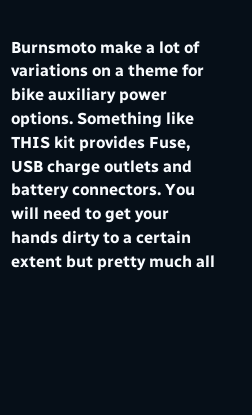Burnsmoto make a lot of variations on a theme for bike auxiliary power options. Something like THIS kit provides Fuse, USB charge outlets and battery connectors. You will need to get your hands dirty to a certain extent but pretty much all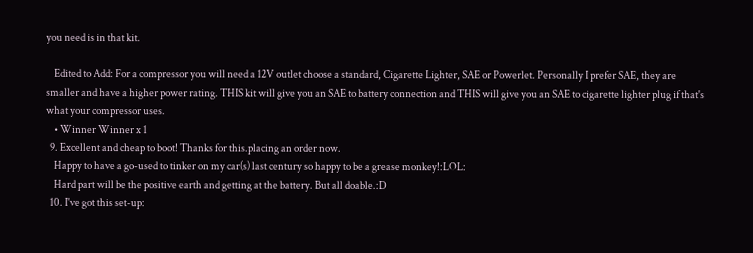you need is in that kit.

    Edited to Add: For a compressor you will need a 12V outlet choose a standard, Cigarette Lighter, SAE or Powerlet. Personally I prefer SAE, they are smaller and have a higher power rating. THIS kit will give you an SAE to battery connection and THIS will give you an SAE to cigarette lighter plug if that's what your compressor uses.
    • Winner Winner x 1
  9. Excellent and cheap to boot! Thanks for this.placing an order now.
    Happy to have a go-used to tinker on my car(s) last century so happy to be a grease monkey!:LOL:
    Hard part will be the positive earth and getting at the battery. But all doable.:D
  10. I've got this set-up: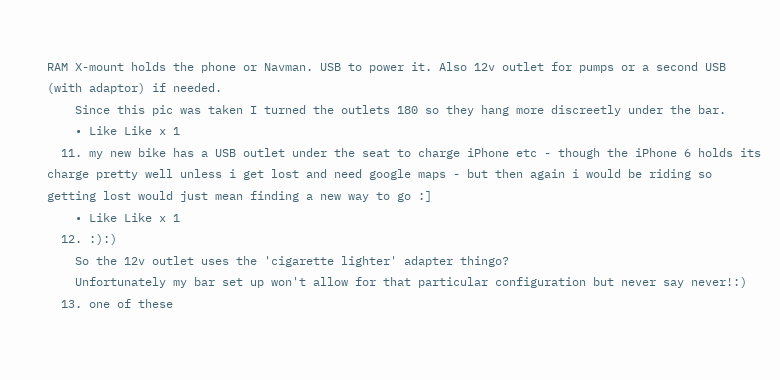RAM X-mount holds the phone or Navman. USB to power it. Also 12v outlet for pumps or a second USB (with adaptor) if needed.
    Since this pic was taken I turned the outlets 180 so they hang more discreetly under the bar.
    • Like Like x 1
  11. my new bike has a USB outlet under the seat to charge iPhone etc - though the iPhone 6 holds its charge pretty well unless i get lost and need google maps - but then again i would be riding so getting lost would just mean finding a new way to go :]
    • Like Like x 1
  12. :):)
    So the 12v outlet uses the 'cigarette lighter' adapter thingo?
    Unfortunately my bar set up won't allow for that particular configuration but never say never!:)
  13. one of these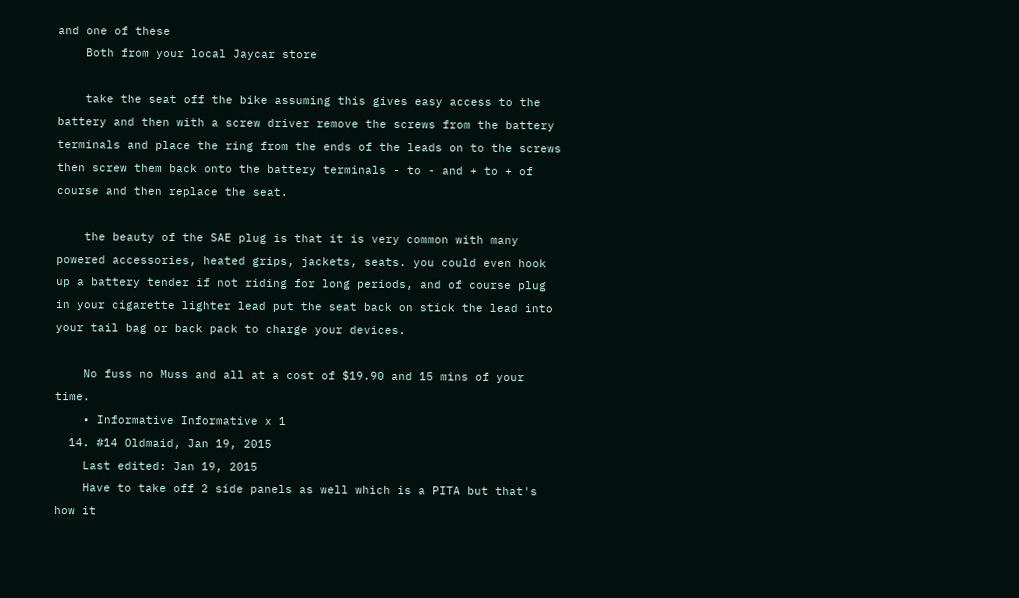and one of these
    Both from your local Jaycar store

    take the seat off the bike assuming this gives easy access to the battery and then with a screw driver remove the screws from the battery terminals and place the ring from the ends of the leads on to the screws then screw them back onto the battery terminals - to - and + to + of course and then replace the seat.

    the beauty of the SAE plug is that it is very common with many powered accessories, heated grips, jackets, seats. you could even hook up a battery tender if not riding for long periods, and of course plug in your cigarette lighter lead put the seat back on stick the lead into your tail bag or back pack to charge your devices.

    No fuss no Muss and all at a cost of $19.90 and 15 mins of your time.
    • Informative Informative x 1
  14. #14 Oldmaid, Jan 19, 2015
    Last edited: Jan 19, 2015
    Have to take off 2 side panels as well which is a PITA but that's how it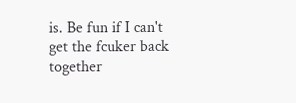is. Be fun if I can't get the fcuker back together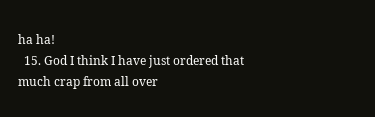ha ha!
  15. God I think I have just ordered that much crap from all over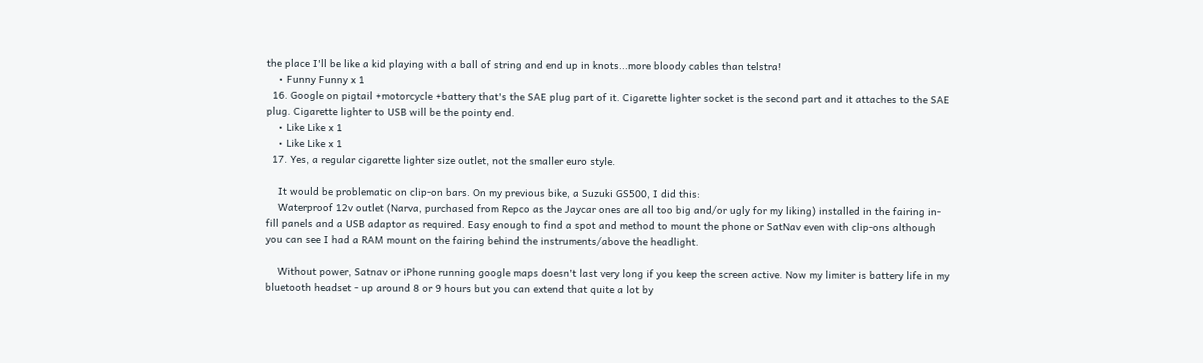the place I'll be like a kid playing with a ball of string and end up in knots...more bloody cables than telstra!
    • Funny Funny x 1
  16. Google on pigtail +motorcycle +battery that's the SAE plug part of it. Cigarette lighter socket is the second part and it attaches to the SAE plug. Cigarette lighter to USB will be the pointy end.
    • Like Like x 1
    • Like Like x 1
  17. Yes, a regular cigarette lighter size outlet, not the smaller euro style.

    It would be problematic on clip-on bars. On my previous bike, a Suzuki GS500, I did this:
    Waterproof 12v outlet (Narva, purchased from Repco as the Jaycar ones are all too big and/or ugly for my liking) installed in the fairing in-fill panels and a USB adaptor as required. Easy enough to find a spot and method to mount the phone or SatNav even with clip-ons although you can see I had a RAM mount on the fairing behind the instruments/above the headlight.

    Without power, Satnav or iPhone running google maps doesn't last very long if you keep the screen active. Now my limiter is battery life in my bluetooth headset - up around 8 or 9 hours but you can extend that quite a lot by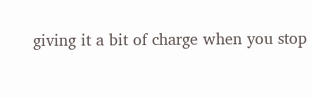giving it a bit of charge when you stop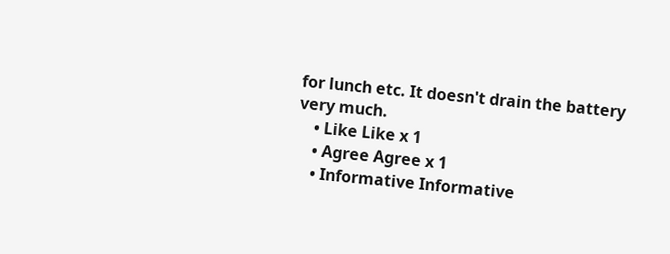for lunch etc. It doesn't drain the battery very much.
    • Like Like x 1
    • Agree Agree x 1
    • Informative Informative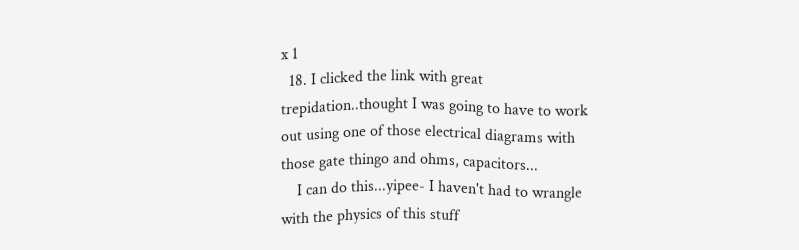x 1
  18. I clicked the link with great trepidation..thought I was going to have to work out using one of those electrical diagrams with those gate thingo and ohms, capacitors...
    I can do this...yipee- I haven't had to wrangle with the physics of this stuff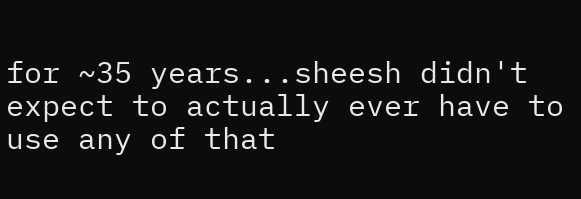for ~35 years...sheesh didn't expect to actually ever have to use any of that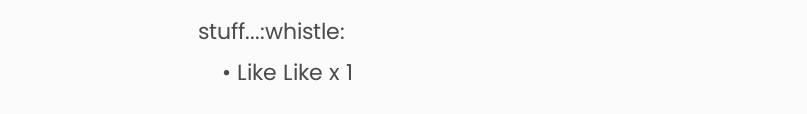stuff...:whistle:
    • Like Like x 1